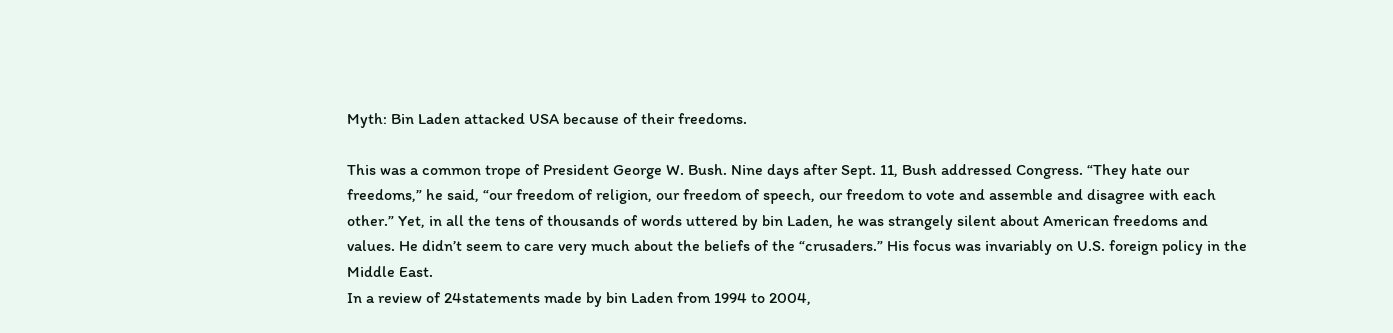Myth: Bin Laden attacked USA because of their freedoms.

This was a common trope of President George W. Bush. Nine days after Sept. 11, Bush addressed Congress. “They hate our freedoms,” he said, “our freedom of religion, our freedom of speech, our freedom to vote and assemble and disagree with each other.” Yet, in all the tens of thousands of words uttered by bin Laden, he was strangely silent about American freedoms and values. He didn’t seem to care very much about the beliefs of the “crusaders.” His focus was invariably on U.S. foreign policy in the Middle East.
In a review of 24statements made by bin Laden from 1994 to 2004,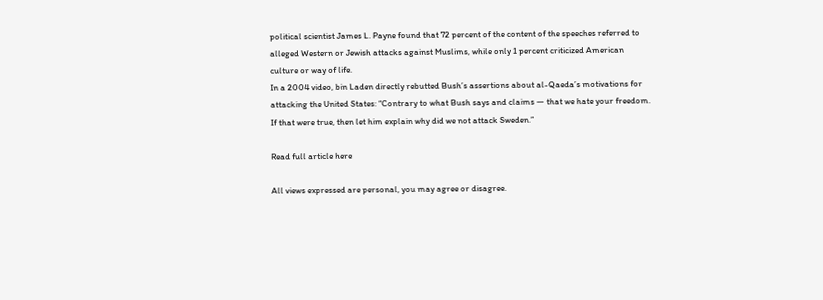political scientist James L. Payne found that 72 percent of the content of the speeches referred to alleged Western or Jewish attacks against Muslims, while only 1 percent criticized American culture or way of life.
In a 2004 video, bin Laden directly rebutted Bush’s assertions about al-Qaeda’s motivations for attacking the United States: “Contrary to what Bush says and claims — that we hate your freedom. If that were true, then let him explain why did we not attack Sweden.”

Read full article here

All views expressed are personal, you may agree or disagree.